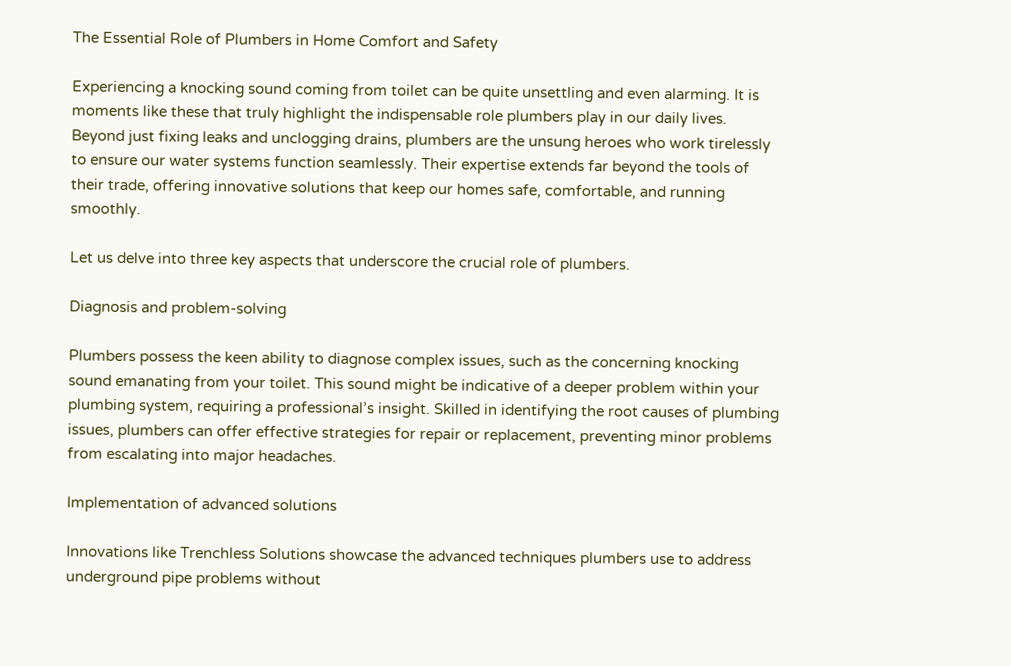The Essential Role of Plumbers in Home Comfort and Safety

Experiencing a knocking sound coming from toilet can be quite unsettling and even alarming. It is moments like these that truly highlight the indispensable role plumbers play in our daily lives. Beyond just fixing leaks and unclogging drains, plumbers are the unsung heroes who work tirelessly to ensure our water systems function seamlessly. Their expertise extends far beyond the tools of their trade, offering innovative solutions that keep our homes safe, comfortable, and running smoothly.

Let us delve into three key aspects that underscore the crucial role of plumbers.

Diagnosis and problem-solving

Plumbers possess the keen ability to diagnose complex issues, such as the concerning knocking sound emanating from your toilet. This sound might be indicative of a deeper problem within your plumbing system, requiring a professional’s insight. Skilled in identifying the root causes of plumbing issues, plumbers can offer effective strategies for repair or replacement, preventing minor problems from escalating into major headaches.

Implementation of advanced solutions

Innovations like Trenchless Solutions showcase the advanced techniques plumbers use to address underground pipe problems without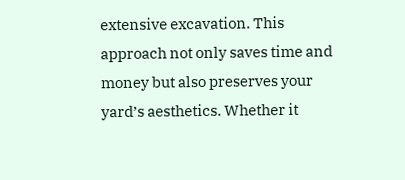extensive excavation. This approach not only saves time and money but also preserves your yard’s aesthetics. Whether it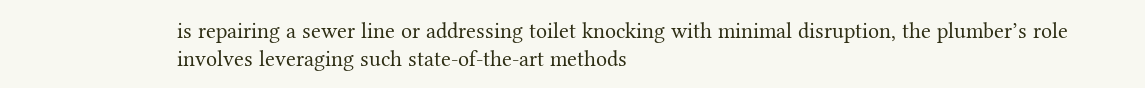is repairing a sewer line or addressing toilet knocking with minimal disruption, the plumber’s role involves leveraging such state-of-the-art methods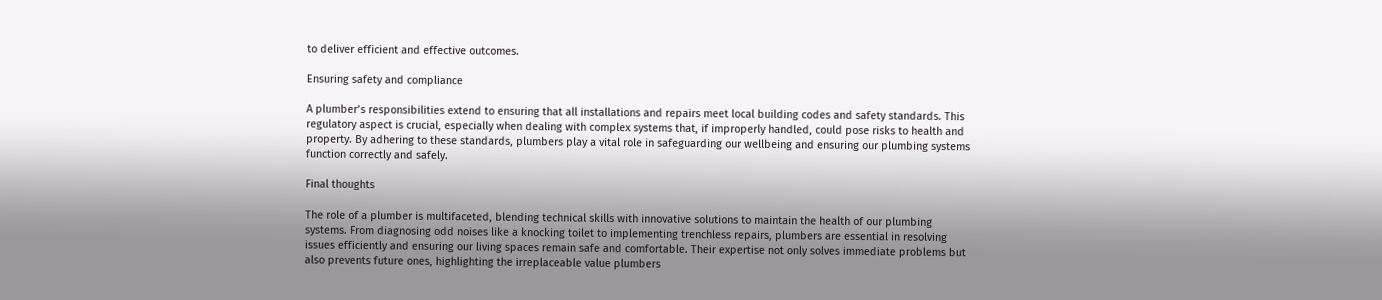to deliver efficient and effective outcomes.

Ensuring safety and compliance

A plumber’s responsibilities extend to ensuring that all installations and repairs meet local building codes and safety standards. This regulatory aspect is crucial, especially when dealing with complex systems that, if improperly handled, could pose risks to health and property. By adhering to these standards, plumbers play a vital role in safeguarding our wellbeing and ensuring our plumbing systems function correctly and safely.

Final thoughts

The role of a plumber is multifaceted, blending technical skills with innovative solutions to maintain the health of our plumbing systems. From diagnosing odd noises like a knocking toilet to implementing trenchless repairs, plumbers are essential in resolving issues efficiently and ensuring our living spaces remain safe and comfortable. Their expertise not only solves immediate problems but also prevents future ones, highlighting the irreplaceable value plumbers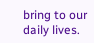bring to our daily lives.